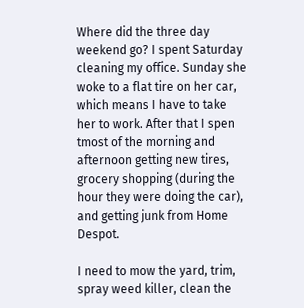Where did the three day weekend go? I spent Saturday cleaning my office. Sunday she woke to a flat tire on her car, which means I have to take her to work. After that I spen tmost of the morning and afternoon getting new tires, grocery shopping (during the hour they were doing the car), and getting junk from Home Despot.

I need to mow the yard, trim, spray weed killer, clean the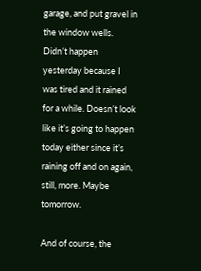garage, and put gravel in the window wells.
Didn’t happen yesterday because I was tired and it rained for a while. Doesn’t look like it’s going to happen today either since it’s raining off and on again, still, more. Maybe tomorrow.

And of course, the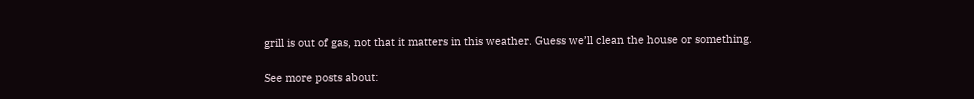grill is out of gas, not that it matters in this weather. Guess we’ll clean the house or something.

See more posts about: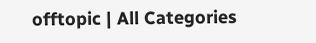offtopic | All Categories